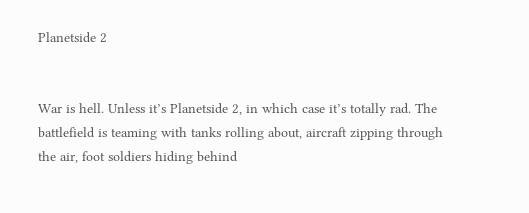Planetside 2


War is hell. Unless it’s Planetside 2, in which case it’s totally rad. The battlefield is teaming with tanks rolling about, aircraft zipping through the air, foot soldiers hiding behind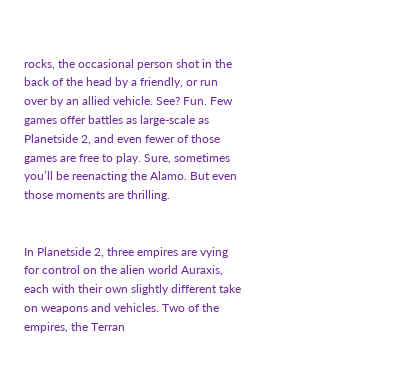rocks, the occasional person shot in the back of the head by a friendly, or run over by an allied vehicle. See? Fun. Few games offer battles as large-scale as Planetside 2, and even fewer of those games are free to play. Sure, sometimes you’ll be reenacting the Alamo. But even those moments are thrilling.


In Planetside 2, three empires are vying for control on the alien world Auraxis, each with their own slightly different take on weapons and vehicles. Two of the empires, the Terran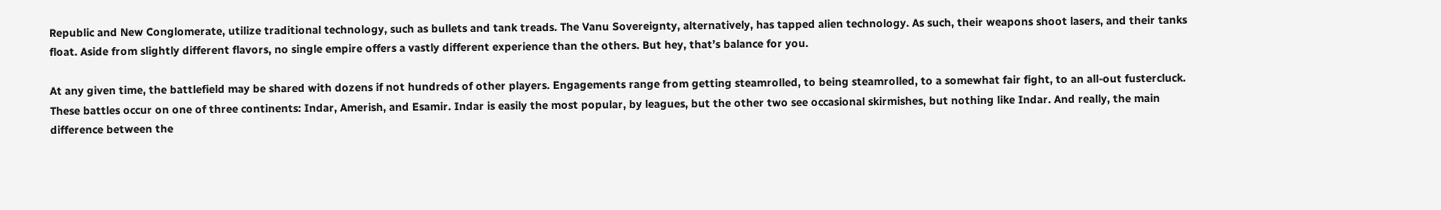Republic and New Conglomerate, utilize traditional technology, such as bullets and tank treads. The Vanu Sovereignty, alternatively, has tapped alien technology. As such, their weapons shoot lasers, and their tanks float. Aside from slightly different flavors, no single empire offers a vastly different experience than the others. But hey, that’s balance for you.

At any given time, the battlefield may be shared with dozens if not hundreds of other players. Engagements range from getting steamrolled, to being steamrolled, to a somewhat fair fight, to an all-out fustercluck. These battles occur on one of three continents: Indar, Amerish, and Esamir. Indar is easily the most popular, by leagues, but the other two see occasional skirmishes, but nothing like Indar. And really, the main difference between the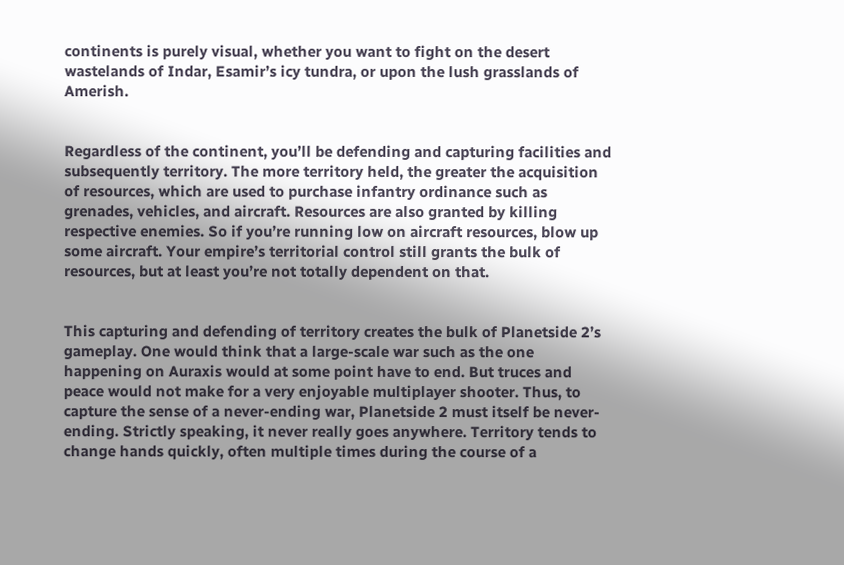continents is purely visual, whether you want to fight on the desert wastelands of Indar, Esamir’s icy tundra, or upon the lush grasslands of Amerish.


Regardless of the continent, you’ll be defending and capturing facilities and subsequently territory. The more territory held, the greater the acquisition of resources, which are used to purchase infantry ordinance such as grenades, vehicles, and aircraft. Resources are also granted by killing respective enemies. So if you’re running low on aircraft resources, blow up some aircraft. Your empire’s territorial control still grants the bulk of resources, but at least you’re not totally dependent on that.


This capturing and defending of territory creates the bulk of Planetside 2’s gameplay. One would think that a large-scale war such as the one happening on Auraxis would at some point have to end. But truces and peace would not make for a very enjoyable multiplayer shooter. Thus, to capture the sense of a never-ending war, Planetside 2 must itself be never-ending. Strictly speaking, it never really goes anywhere. Territory tends to change hands quickly, often multiple times during the course of a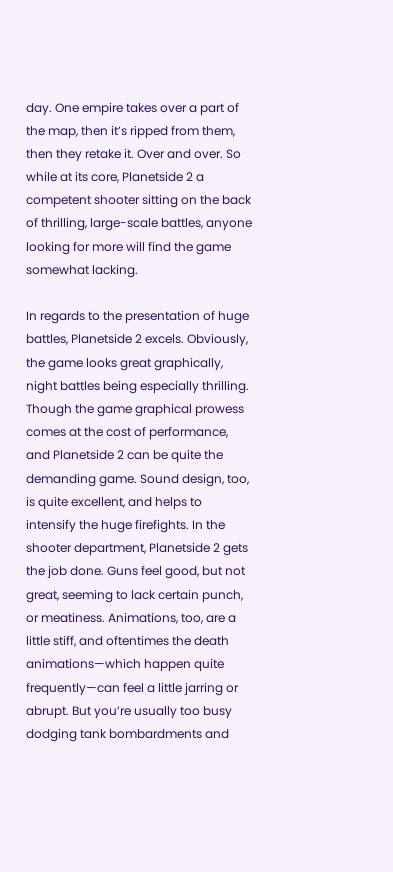day. One empire takes over a part of the map, then it’s ripped from them, then they retake it. Over and over. So while at its core, Planetside 2 a competent shooter sitting on the back of thrilling, large-scale battles, anyone looking for more will find the game somewhat lacking.

In regards to the presentation of huge battles, Planetside 2 excels. Obviously, the game looks great graphically, night battles being especially thrilling. Though the game graphical prowess comes at the cost of performance, and Planetside 2 can be quite the demanding game. Sound design, too, is quite excellent, and helps to intensify the huge firefights. In the shooter department, Planetside 2 gets the job done. Guns feel good, but not great, seeming to lack certain punch, or meatiness. Animations, too, are a little stiff, and oftentimes the death animations—which happen quite frequently—can feel a little jarring or abrupt. But you’re usually too busy dodging tank bombardments and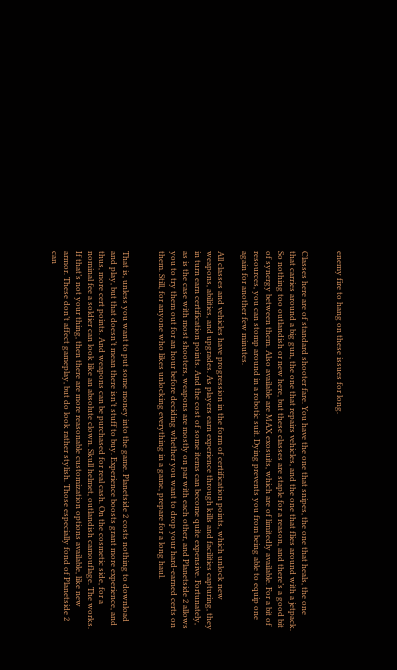enemy fire to hang on these issues for long.


Classes here are of standard shooter fare. You have the one that snipes, the one that heals, the one that carries around a big gun, the one that repairs vehicles, and the one that flies around with a jetpack. So nothing too outlandish or new here, but these classes are staple for a reason, and there’s a good bit of synergy between them. Also available are MAX exosuits, which are of limitedly available. For a bit of resources, you can stomp around in a robotic suit. Dying prevents you from being able to equip one again for another few minutes.

All classes and vehicles have progression in the form of certification points, which unlock new weapons, abilities, and upgrades. As players earn experience through kills and facilities capturing, they in turn earn certification points. And the cost of some items can become quite expensive. Fortunately, as is the case with most shooters, weapons are mostly on par with each other, and Planetside 2 allows you to try them out for an hour before deciding whether you want to drop your hard-earned certs on them. Still, for anyone who likes unlocking everything in a game, prepare for a long haul.


That is, unless you want to put some money into the game. Planetside 2 costs nothing to download and play, but that doesn’t mean there isn’t stuff to buy. Experience boosts grant more experience, and thus, more cert points. And weapons can be purchased for real cash. On the cosmetic side, for a nominal fee a soldier can look like an absolute clown. Skull helmet, outlandish camouflage. The works. If that’s not your thing, then there are more reasonable customization options available, like new armor. These don’t affect gameplay, but do look rather stylish. Those especially fond of Planetside 2 can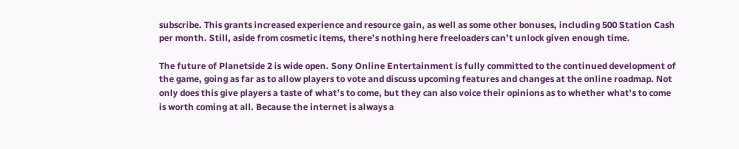subscribe. This grants increased experience and resource gain, as well as some other bonuses, including 500 Station Cash per month. Still, aside from cosmetic items, there’s nothing here freeloaders can’t unlock given enough time.

The future of Planetside 2 is wide open. Sony Online Entertainment is fully committed to the continued development of the game, going as far as to allow players to vote and discuss upcoming features and changes at the online roadmap. Not only does this give players a taste of what’s to come, but they can also voice their opinions as to whether what’s to come is worth coming at all. Because the internet is always a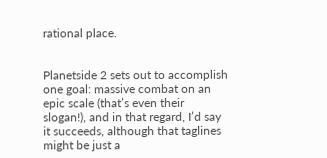rational place.


Planetside 2 sets out to accomplish one goal: massive combat on an epic scale (that’s even their slogan!), and in that regard, I’d say it succeeds, although that taglines might be just a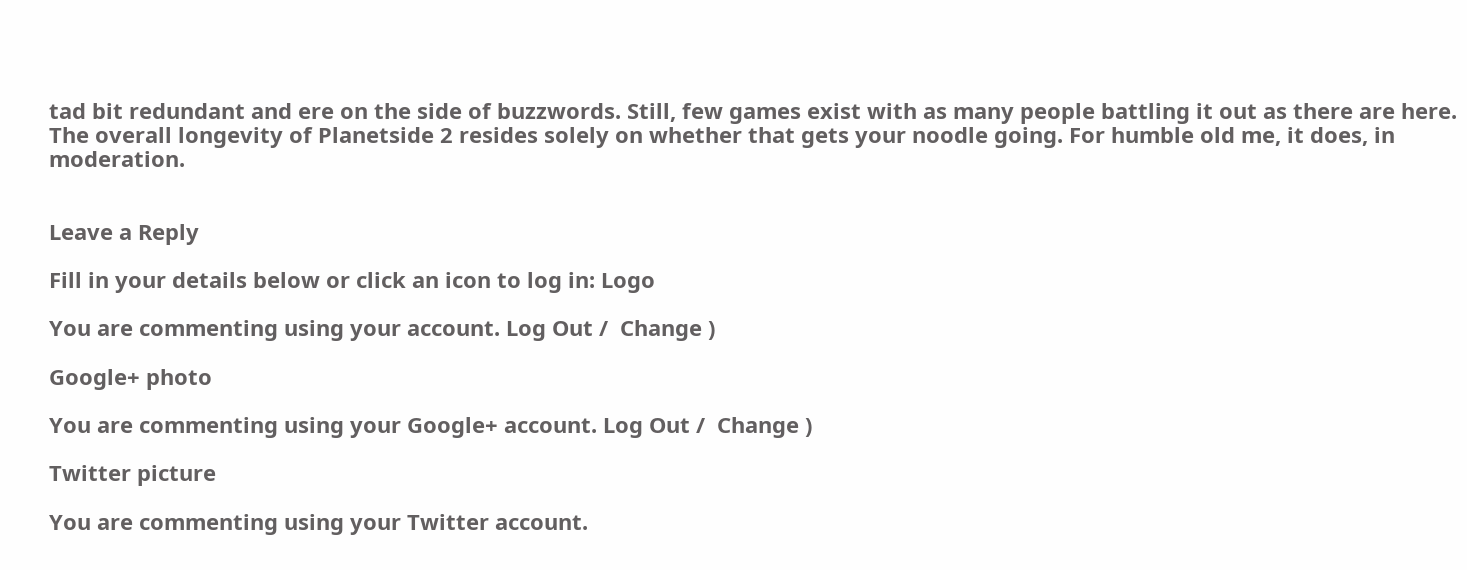tad bit redundant and ere on the side of buzzwords. Still, few games exist with as many people battling it out as there are here. The overall longevity of Planetside 2 resides solely on whether that gets your noodle going. For humble old me, it does, in moderation.


Leave a Reply

Fill in your details below or click an icon to log in: Logo

You are commenting using your account. Log Out /  Change )

Google+ photo

You are commenting using your Google+ account. Log Out /  Change )

Twitter picture

You are commenting using your Twitter account.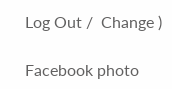Log Out /  Change )

Facebook photo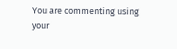You are commenting using your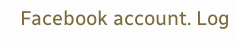Facebook account. Log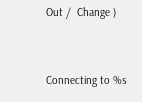Out /  Change )


Connecting to %s